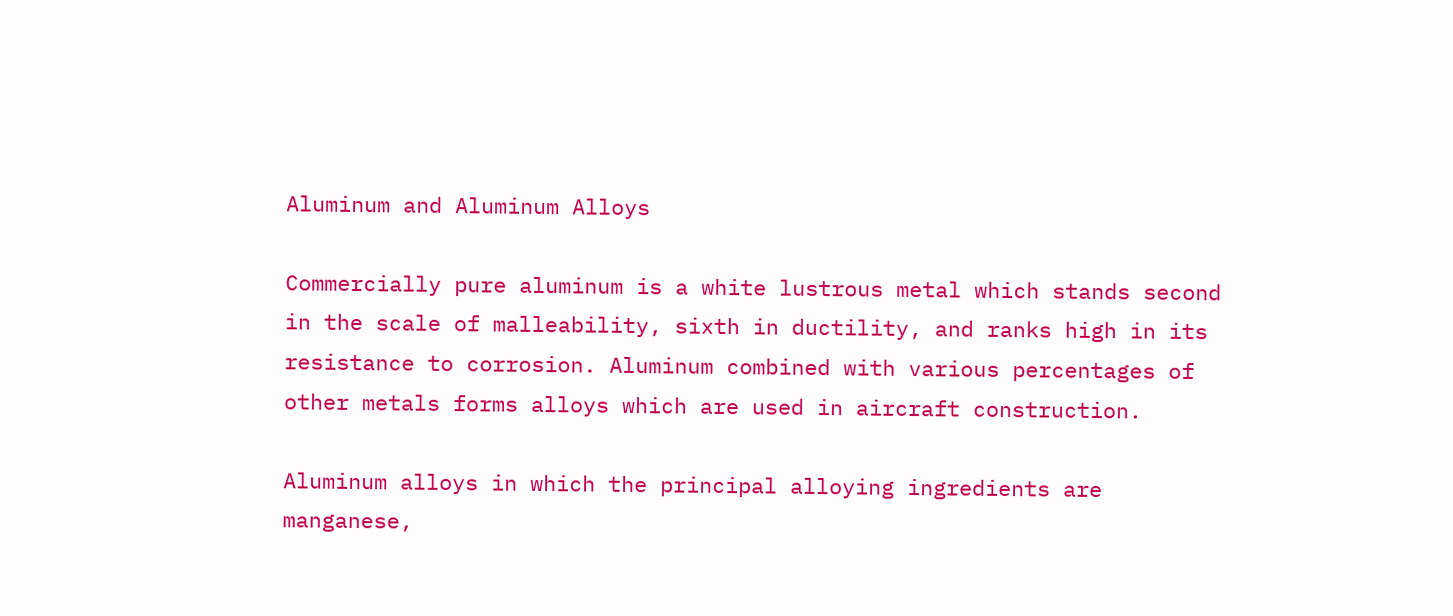Aluminum and Aluminum Alloys

Commercially pure aluminum is a white lustrous metal which stands second in the scale of malleability, sixth in ductility, and ranks high in its resistance to corrosion. Aluminum combined with various percentages of other metals forms alloys which are used in aircraft construction.

Aluminum alloys in which the principal alloying ingredients are manganese,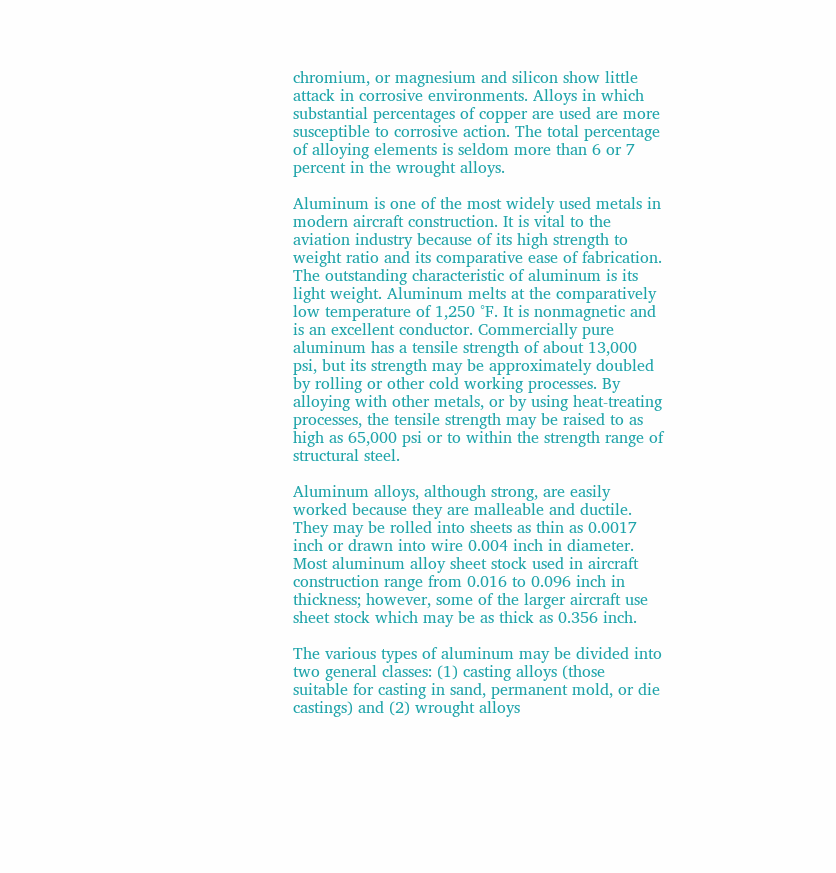chromium, or magnesium and silicon show little attack in corrosive environments. Alloys in which substantial percentages of copper are used are more susceptible to corrosive action. The total percentage of alloying elements is seldom more than 6 or 7 percent in the wrought alloys.

Aluminum is one of the most widely used metals in modern aircraft construction. It is vital to the aviation industry because of its high strength to weight ratio and its comparative ease of fabrication. The outstanding characteristic of aluminum is its light weight. Aluminum melts at the comparatively low temperature of 1,250 °F. It is nonmagnetic and is an excellent conductor. Commercially pure aluminum has a tensile strength of about 13,000 psi, but its strength may be approximately doubled by rolling or other cold working processes. By alloying with other metals, or by using heat-treating processes, the tensile strength may be raised to as high as 65,000 psi or to within the strength range of structural steel.

Aluminum alloys, although strong, are easily worked because they are malleable and ductile. They may be rolled into sheets as thin as 0.0017 inch or drawn into wire 0.004 inch in diameter. Most aluminum alloy sheet stock used in aircraft construction range from 0.016 to 0.096 inch in thickness; however, some of the larger aircraft use sheet stock which may be as thick as 0.356 inch.

The various types of aluminum may be divided into two general classes: (1) casting alloys (those suitable for casting in sand, permanent mold, or die castings) and (2) wrought alloys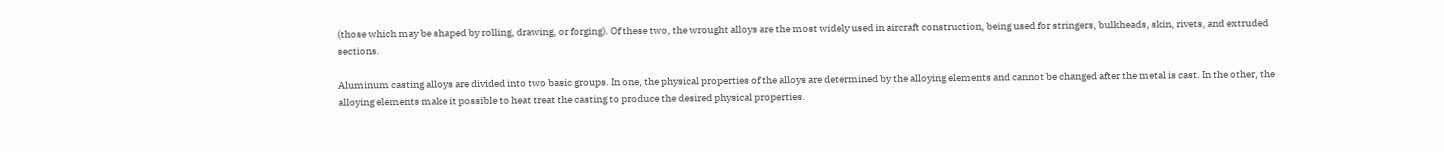(those which may be shaped by rolling, drawing, or forging). Of these two, the wrought alloys are the most widely used in aircraft construction, being used for stringers, bulkheads, skin, rivets, and extruded sections.

Aluminum casting alloys are divided into two basic groups. In one, the physical properties of the alloys are determined by the alloying elements and cannot be changed after the metal is cast. In the other, the alloying elements make it possible to heat treat the casting to produce the desired physical properties.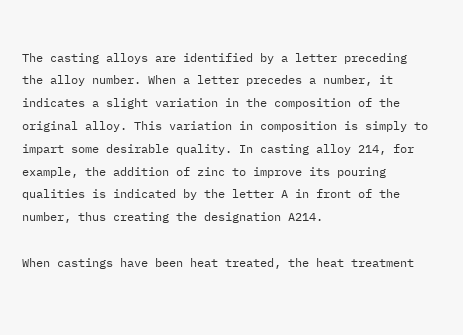The casting alloys are identified by a letter preceding the alloy number. When a letter precedes a number, it indicates a slight variation in the composition of the original alloy. This variation in composition is simply to impart some desirable quality. In casting alloy 214, for example, the addition of zinc to improve its pouring qualities is indicated by the letter A in front of the number, thus creating the designation A214.

When castings have been heat treated, the heat treatment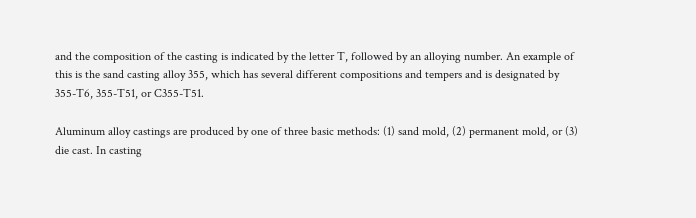and the composition of the casting is indicated by the letter T, followed by an alloying number. An example of this is the sand casting alloy 355, which has several different compositions and tempers and is designated by 355-T6, 355-T51, or C355-T51.

Aluminum alloy castings are produced by one of three basic methods: (1) sand mold, (2) permanent mold, or (3) die cast. In casting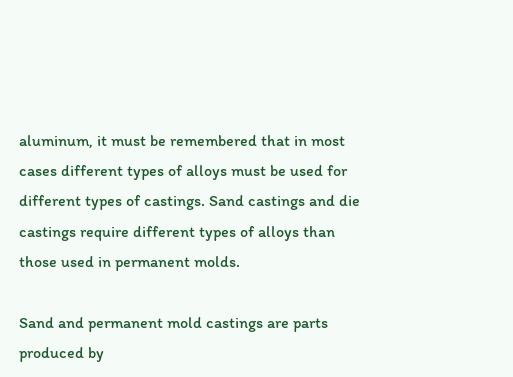aluminum, it must be remembered that in most cases different types of alloys must be used for different types of castings. Sand castings and die castings require different types of alloys than those used in permanent molds.

Sand and permanent mold castings are parts produced by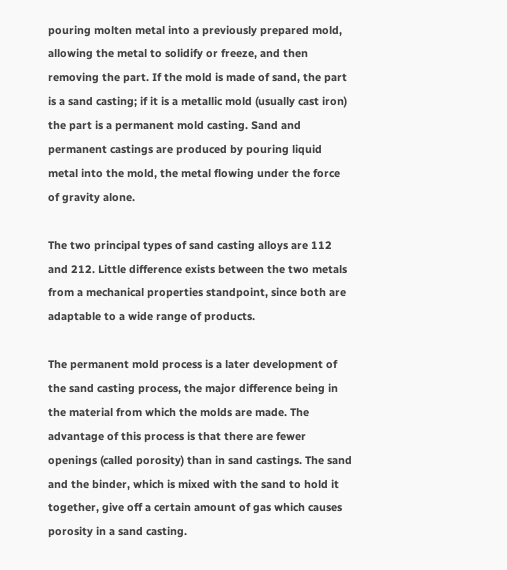pouring molten metal into a previously prepared mold, allowing the metal to solidify or freeze, and then removing the part. If the mold is made of sand, the part is a sand casting; if it is a metallic mold (usually cast iron) the part is a permanent mold casting. Sand and permanent castings are produced by pouring liquid metal into the mold, the metal flowing under the force of gravity alone.

The two principal types of sand casting alloys are 112 and 212. Little difference exists between the two metals from a mechanical properties standpoint, since both are adaptable to a wide range of products.

The permanent mold process is a later development of the sand casting process, the major difference being in the material from which the molds are made. The advantage of this process is that there are fewer openings (called porosity) than in sand castings. The sand and the binder, which is mixed with the sand to hold it together, give off a certain amount of gas which causes porosity in a sand casting.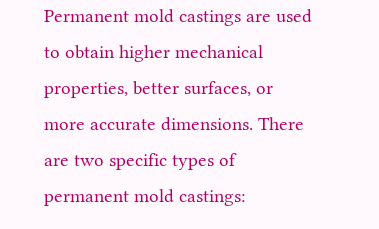Permanent mold castings are used to obtain higher mechanical properties, better surfaces, or more accurate dimensions. There are two specific types of permanent mold castings: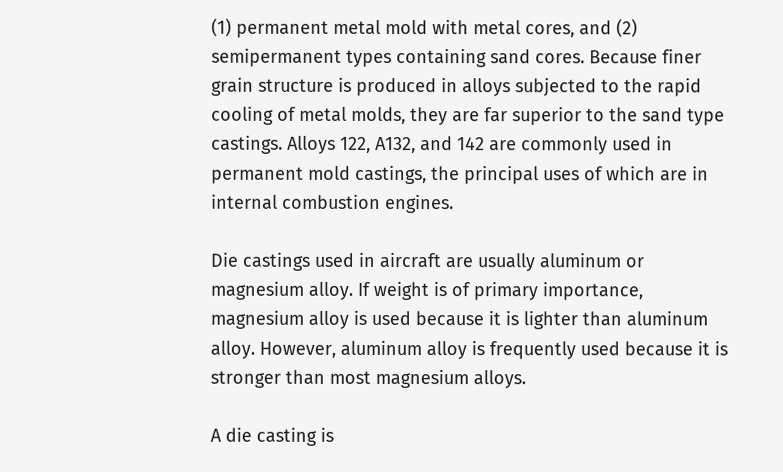(1) permanent metal mold with metal cores, and (2) semipermanent types containing sand cores. Because finer grain structure is produced in alloys subjected to the rapid cooling of metal molds, they are far superior to the sand type castings. Alloys 122, A132, and 142 are commonly used in permanent mold castings, the principal uses of which are in internal combustion engines.

Die castings used in aircraft are usually aluminum or magnesium alloy. If weight is of primary importance, magnesium alloy is used because it is lighter than aluminum alloy. However, aluminum alloy is frequently used because it is stronger than most magnesium alloys.

A die casting is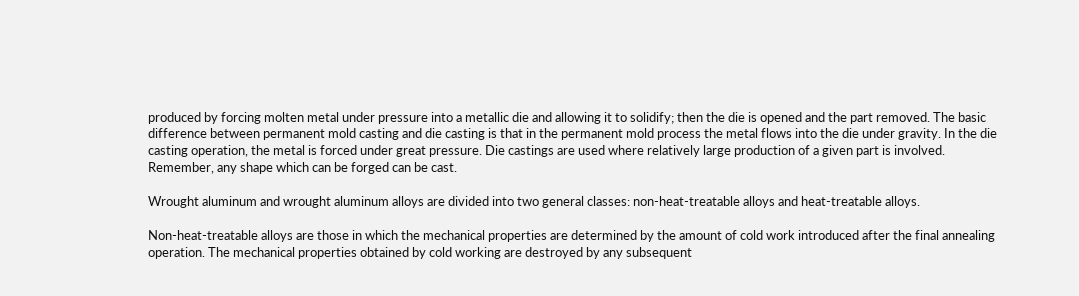produced by forcing molten metal under pressure into a metallic die and allowing it to solidify; then the die is opened and the part removed. The basic difference between permanent mold casting and die casting is that in the permanent mold process the metal flows into the die under gravity. In the die casting operation, the metal is forced under great pressure. Die castings are used where relatively large production of a given part is involved. Remember, any shape which can be forged can be cast.

Wrought aluminum and wrought aluminum alloys are divided into two general classes: non-heat-treatable alloys and heat-treatable alloys.

Non-heat-treatable alloys are those in which the mechanical properties are determined by the amount of cold work introduced after the final annealing operation. The mechanical properties obtained by cold working are destroyed by any subsequent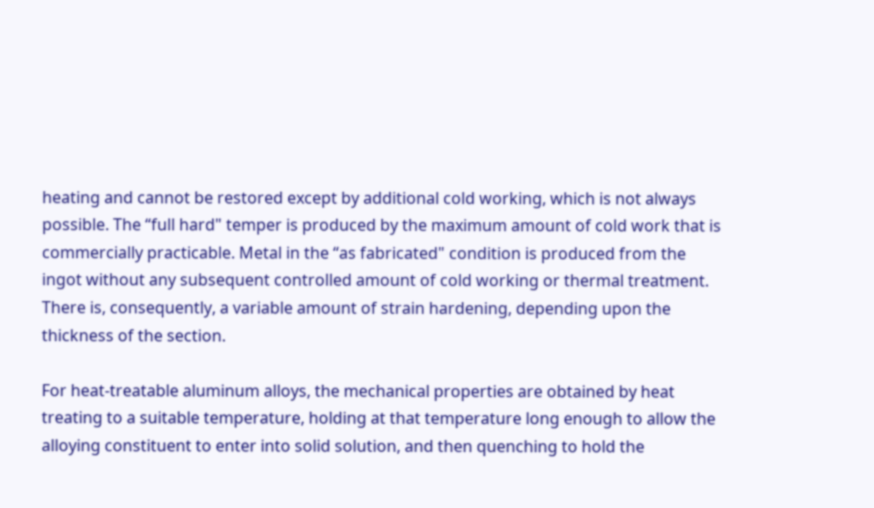heating and cannot be restored except by additional cold working, which is not always possible. The “full hard" temper is produced by the maximum amount of cold work that is commercially practicable. Metal in the “as fabricated" condition is produced from the ingot without any subsequent controlled amount of cold working or thermal treatment. There is, consequently, a variable amount of strain hardening, depending upon the thickness of the section.

For heat-treatable aluminum alloys, the mechanical properties are obtained by heat treating to a suitable temperature, holding at that temperature long enough to allow the alloying constituent to enter into solid solution, and then quenching to hold the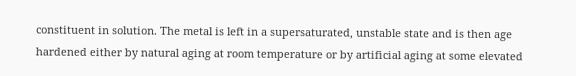constituent in solution. The metal is left in a supersaturated, unstable state and is then age hardened either by natural aging at room temperature or by artificial aging at some elevated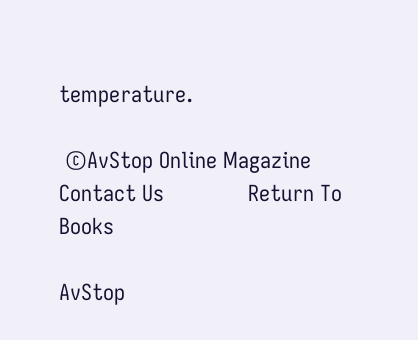temperature.

 ©AvStop Online Magazine                                                                                                                                                      Contact Us              Return To Books

AvStop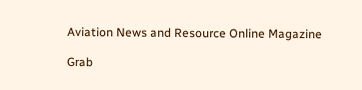Aviation News and Resource Online Magazine

Grab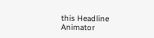this Headline Animator